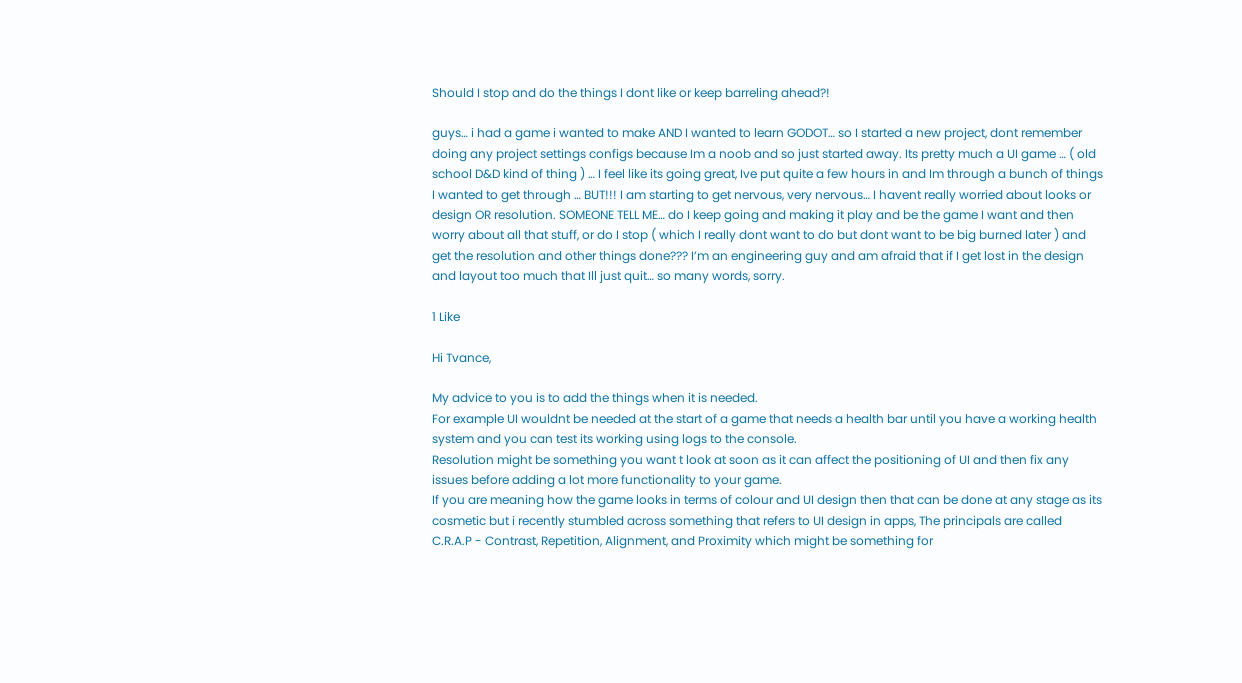Should I stop and do the things I dont like or keep barreling ahead?!

guys… i had a game i wanted to make AND I wanted to learn GODOT… so I started a new project, dont remember doing any project settings configs because Im a noob and so just started away. Its pretty much a UI game … ( old school D&D kind of thing ) … I feel like its going great, Ive put quite a few hours in and Im through a bunch of things I wanted to get through … BUT!!! I am starting to get nervous, very nervous… I havent really worried about looks or design OR resolution. SOMEONE TELL ME… do I keep going and making it play and be the game I want and then worry about all that stuff, or do I stop ( which I really dont want to do but dont want to be big burned later ) and get the resolution and other things done??? I’m an engineering guy and am afraid that if I get lost in the design and layout too much that Ill just quit… so many words, sorry.

1 Like

Hi Tvance,

My advice to you is to add the things when it is needed.
For example UI wouldnt be needed at the start of a game that needs a health bar until you have a working health system and you can test its working using logs to the console.
Resolution might be something you want t look at soon as it can affect the positioning of UI and then fix any issues before adding a lot more functionality to your game.
If you are meaning how the game looks in terms of colour and UI design then that can be done at any stage as its cosmetic but i recently stumbled across something that refers to UI design in apps, The principals are called C.R.A.P - Contrast, Repetition, Alignment, and Proximity which might be something for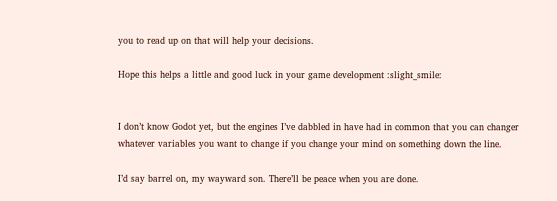you to read up on that will help your decisions.

Hope this helps a little and good luck in your game development :slight_smile:


I don’t know Godot yet, but the engines I’ve dabbled in have had in common that you can changer whatever variables you want to change if you change your mind on something down the line.

I’d say barrel on, my wayward son. There’ll be peace when you are done.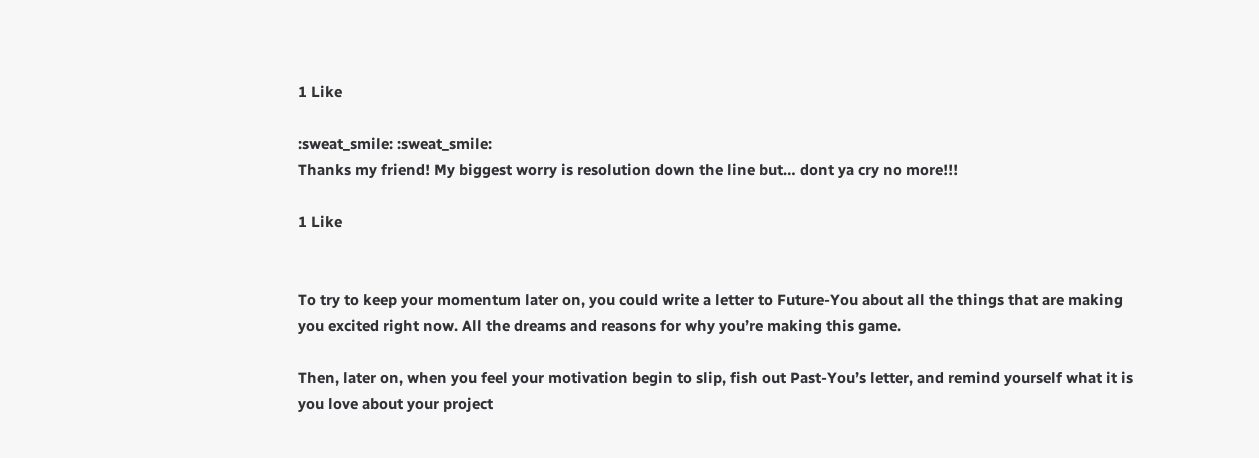1 Like

:sweat_smile: :sweat_smile:
Thanks my friend! My biggest worry is resolution down the line but… dont ya cry no more!!!

1 Like


To try to keep your momentum later on, you could write a letter to Future-You about all the things that are making you excited right now. All the dreams and reasons for why you’re making this game.

Then, later on, when you feel your motivation begin to slip, fish out Past-You’s letter, and remind yourself what it is you love about your project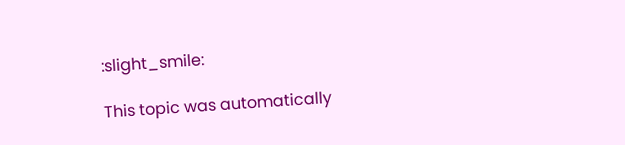:slight_smile:

This topic was automatically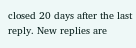closed 20 days after the last reply. New replies are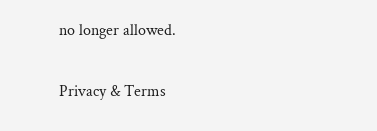no longer allowed.

Privacy & Terms